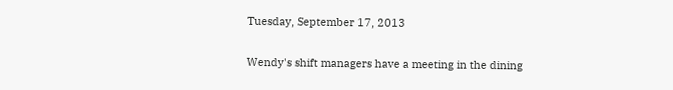Tuesday, September 17, 2013

Wendy's shift managers have a meeting in the dining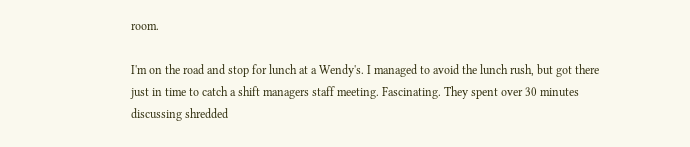room.

I'm on the road and stop for lunch at a Wendy's. I managed to avoid the lunch rush, but got there just in time to catch a shift managers staff meeting. Fascinating. They spent over 30 minutes discussing shredded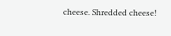cheese. Shredded cheese!